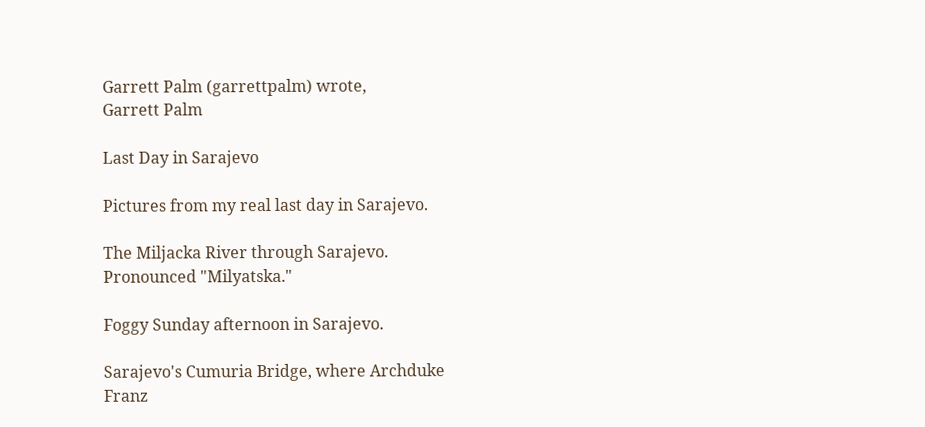Garrett Palm (garrettpalm) wrote,
Garrett Palm

Last Day in Sarajevo

Pictures from my real last day in Sarajevo.

The Miljacka River through Sarajevo. Pronounced "Milyatska."

Foggy Sunday afternoon in Sarajevo.

Sarajevo's Cumuria Bridge, where Archduke Franz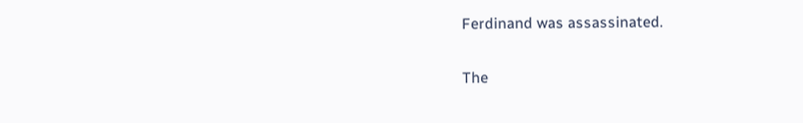Ferdinand was assassinated.

The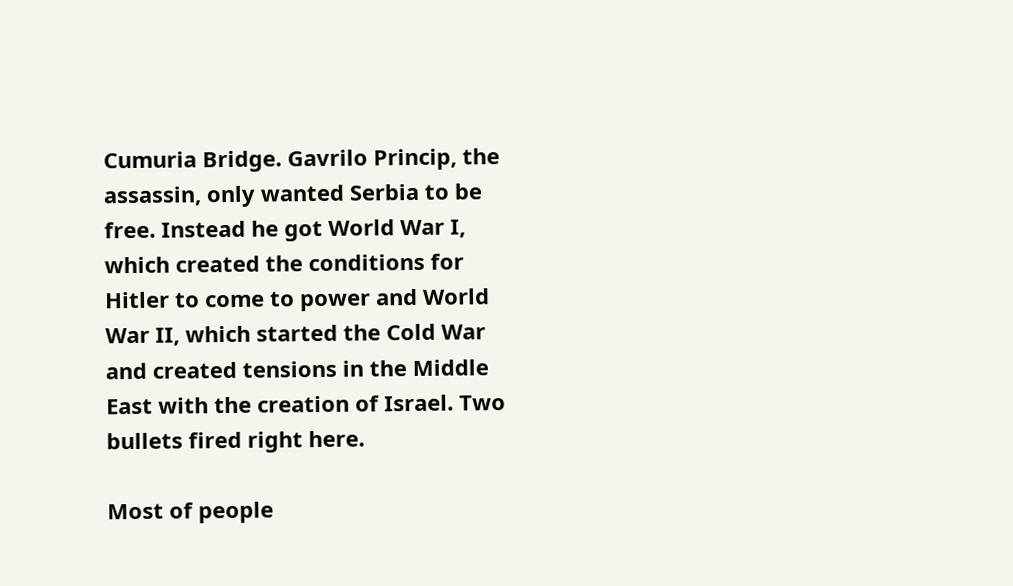Cumuria Bridge. Gavrilo Princip, the assassin, only wanted Serbia to be free. Instead he got World War I, which created the conditions for Hitler to come to power and World War II, which started the Cold War and created tensions in the Middle East with the creation of Israel. Two bullets fired right here.

Most of people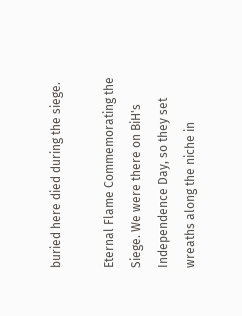buried here died during the siege.

Eternal Flame Commemorating the Siege. We were there on BiH's Independence Day, so they set wreaths along the niche in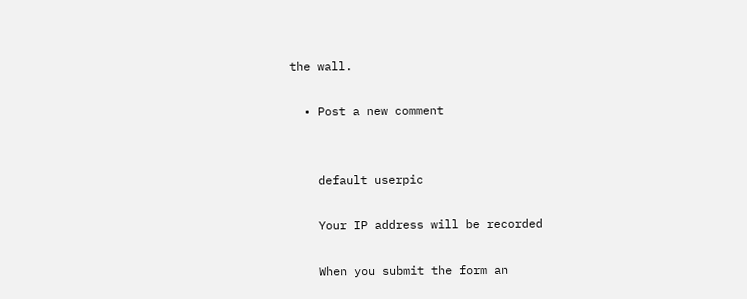the wall.

  • Post a new comment


    default userpic

    Your IP address will be recorded

    When you submit the form an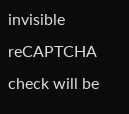invisible reCAPTCHA check will be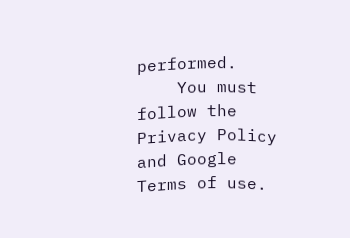performed.
    You must follow the Privacy Policy and Google Terms of use.